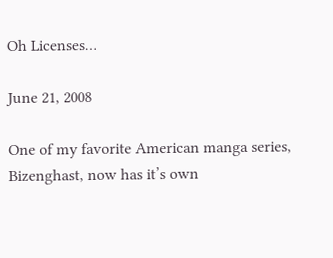Oh Licenses…

June 21, 2008

One of my favorite American manga series, Bizenghast, now has it’s own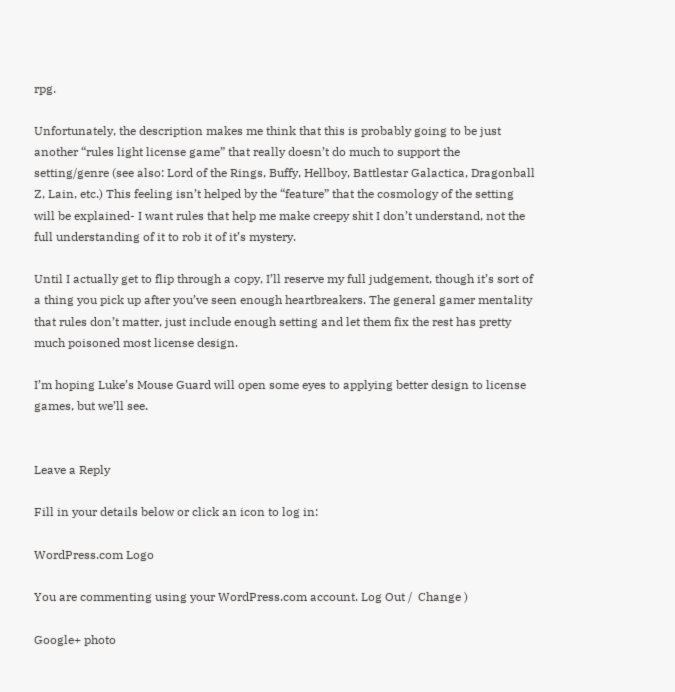rpg.

Unfortunately, the description makes me think that this is probably going to be just another “rules light license game” that really doesn’t do much to support the setting/genre (see also: Lord of the Rings, Buffy, Hellboy, Battlestar Galactica, Dragonball Z, Lain, etc.) This feeling isn’t helped by the “feature” that the cosmology of the setting will be explained- I want rules that help me make creepy shit I don’t understand, not the full understanding of it to rob it of it’s mystery.

Until I actually get to flip through a copy, I’ll reserve my full judgement, though it’s sort of a thing you pick up after you’ve seen enough heartbreakers. The general gamer mentality that rules don’t matter, just include enough setting and let them fix the rest has pretty much poisoned most license design.

I’m hoping Luke’s Mouse Guard will open some eyes to applying better design to license games, but we’ll see.


Leave a Reply

Fill in your details below or click an icon to log in:

WordPress.com Logo

You are commenting using your WordPress.com account. Log Out /  Change )

Google+ photo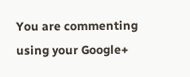You are commenting using your Google+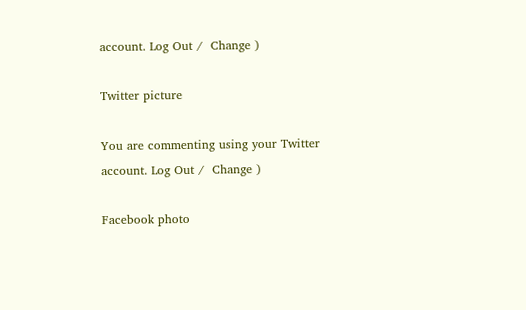account. Log Out /  Change )

Twitter picture

You are commenting using your Twitter account. Log Out /  Change )

Facebook photo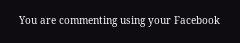You are commenting using your Facebook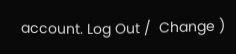account. Log Out /  Change )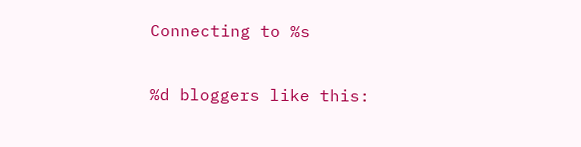Connecting to %s

%d bloggers like this: